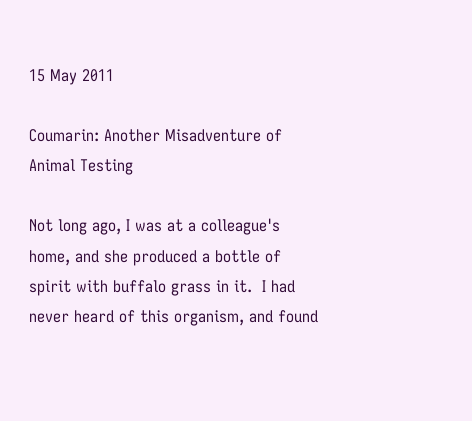15 May 2011

Coumarin: Another Misadventure of Animal Testing

Not long ago, I was at a colleague's home, and she produced a bottle of spirit with buffalo grass in it.  I had never heard of this organism, and found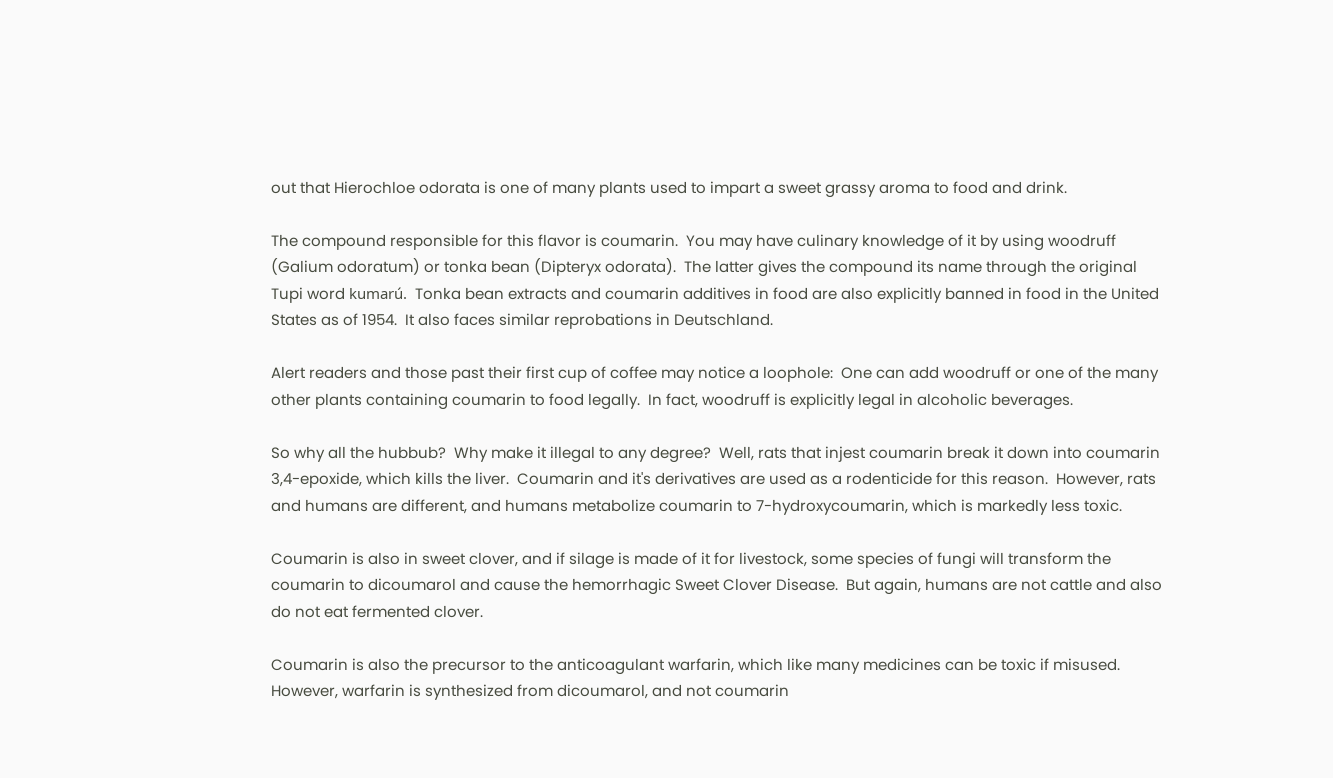out that Hierochloe odorata is one of many plants used to impart a sweet grassy aroma to food and drink.

The compound responsible for this flavor is coumarin.  You may have culinary knowledge of it by using woodruff (Galium odoratum) or tonka bean (Dipteryx odorata).  The latter gives the compound its name through the original Tupi word kumarú.  Tonka bean extracts and coumarin additives in food are also explicitly banned in food in the United States as of 1954.  It also faces similar reprobations in Deutschland.

Alert readers and those past their first cup of coffee may notice a loophole:  One can add woodruff or one of the many other plants containing coumarin to food legally.  In fact, woodruff is explicitly legal in alcoholic beverages.

So why all the hubbub?  Why make it illegal to any degree?  Well, rats that injest coumarin break it down into coumarin 3,4-epoxide, which kills the liver.  Coumarin and it's derivatives are used as a rodenticide for this reason.  However, rats and humans are different, and humans metabolize coumarin to 7-hydroxycoumarin, which is markedly less toxic.

Coumarin is also in sweet clover, and if silage is made of it for livestock, some species of fungi will transform the coumarin to dicoumarol and cause the hemorrhagic Sweet Clover Disease.  But again, humans are not cattle and also do not eat fermented clover.

Coumarin is also the precursor to the anticoagulant warfarin, which like many medicines can be toxic if misused.  However, warfarin is synthesized from dicoumarol, and not coumarin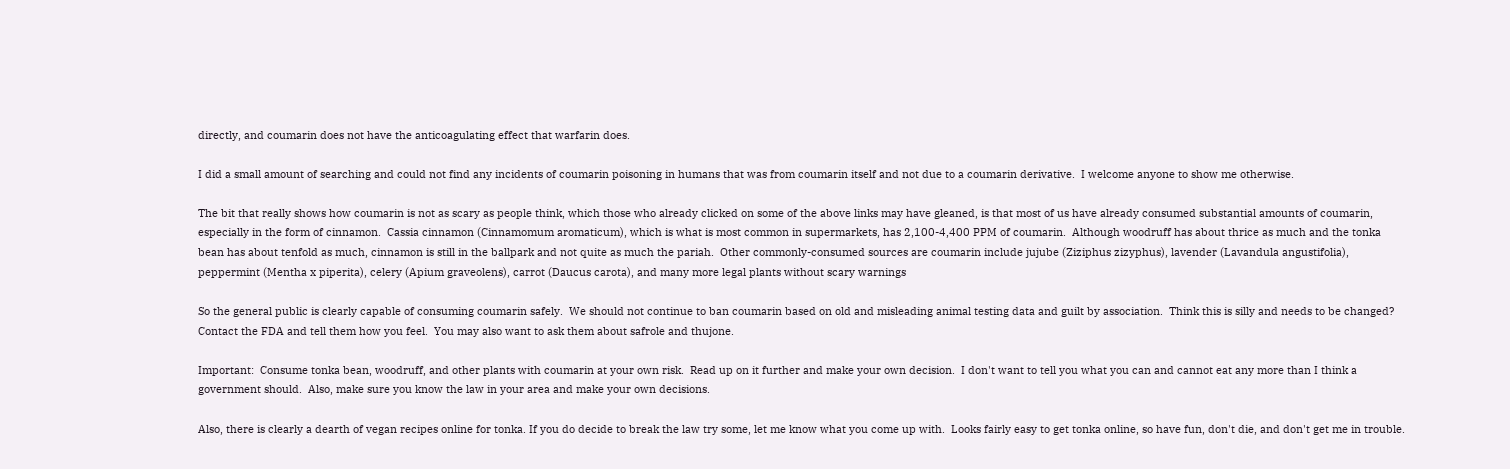directly, and coumarin does not have the anticoagulating effect that warfarin does.

I did a small amount of searching and could not find any incidents of coumarin poisoning in humans that was from coumarin itself and not due to a coumarin derivative.  I welcome anyone to show me otherwise.

The bit that really shows how coumarin is not as scary as people think, which those who already clicked on some of the above links may have gleaned, is that most of us have already consumed substantial amounts of coumarin, especially in the form of cinnamon.  Cassia cinnamon (Cinnamomum aromaticum), which is what is most common in supermarkets, has 2,100-4,400 PPM of coumarin.  Although woodruff has about thrice as much and the tonka bean has about tenfold as much, cinnamon is still in the ballpark and not quite as much the pariah.  Other commonly-consumed sources are coumarin include jujube (Ziziphus zizyphus), lavender (Lavandula angustifolia), peppermint (Mentha x piperita), celery (Apium graveolens), carrot (Daucus carota), and many more legal plants without scary warnings

So the general public is clearly capable of consuming coumarin safely.  We should not continue to ban coumarin based on old and misleading animal testing data and guilt by association.  Think this is silly and needs to be changed?  Contact the FDA and tell them how you feel.  You may also want to ask them about safrole and thujone.

Important:  Consume tonka bean, woodruff, and other plants with coumarin at your own risk.  Read up on it further and make your own decision.  I don't want to tell you what you can and cannot eat any more than I think a government should.  Also, make sure you know the law in your area and make your own decisions.

Also, there is clearly a dearth of vegan recipes online for tonka. If you do decide to break the law try some, let me know what you come up with.  Looks fairly easy to get tonka online, so have fun, don't die, and don't get me in trouble.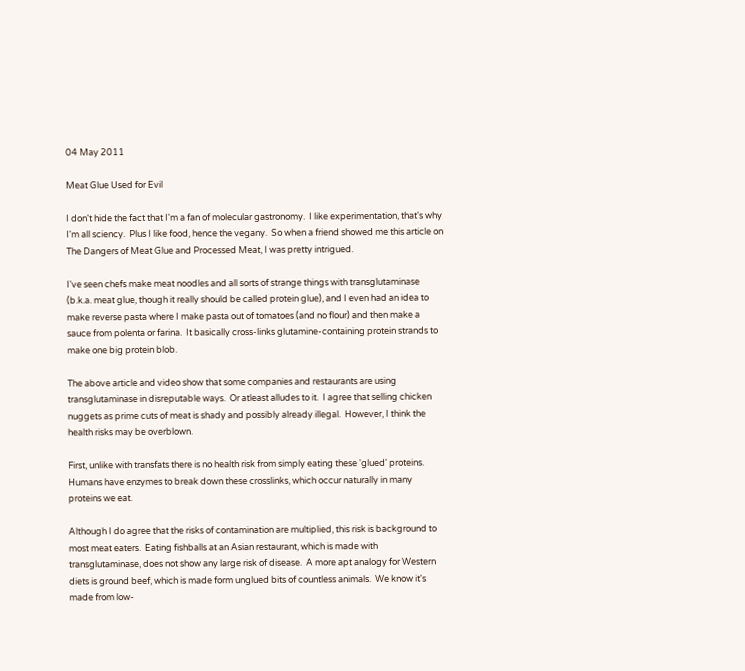04 May 2011

Meat Glue Used for Evil

I don't hide the fact that I'm a fan of molecular gastronomy.  I like experimentation, that's why I'm all sciency.  Plus I like food, hence the vegany.  So when a friend showed me this article on The Dangers of Meat Glue and Processed Meat, I was pretty intrigued.

I've seen chefs make meat noodles and all sorts of strange things with transglutaminase (b.k.a. meat glue, though it really should be called protein glue), and I even had an idea to make reverse pasta where I make pasta out of tomatoes (and no flour) and then make a sauce from polenta or farina.  It basically cross-links glutamine-containing protein strands to make one big protein blob.

The above article and video show that some companies and restaurants are using transglutaminase in disreputable ways.  Or atleast alludes to it.  I agree that selling chicken nuggets as prime cuts of meat is shady and possibly already illegal.  However, I think the health risks may be overblown.

First, unlike with transfats there is no health risk from simply eating these 'glued' proteins.  Humans have enzymes to break down these crosslinks, which occur naturally in many proteins we eat.

Although I do agree that the risks of contamination are multiplied, this risk is background to most meat eaters.  Eating fishballs at an Asian restaurant, which is made with transglutaminase, does not show any large risk of disease.  A more apt analogy for Western diets is ground beef, which is made form unglued bits of countless animals.  We know it's made from low-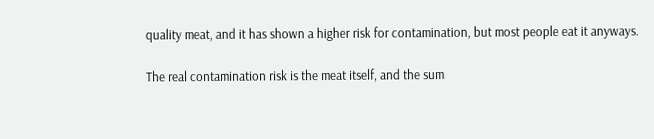quality meat, and it has shown a higher risk for contamination, but most people eat it anyways.

The real contamination risk is the meat itself, and the sum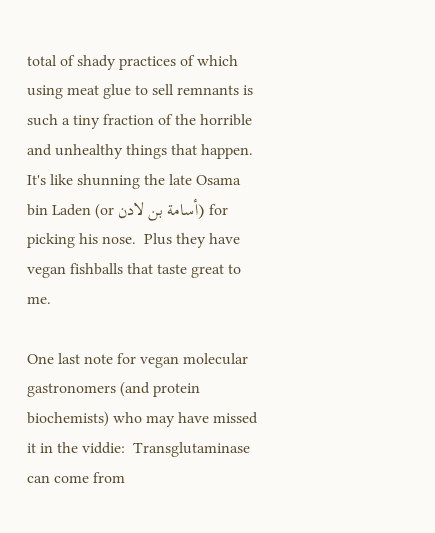total of shady practices of which using meat glue to sell remnants is such a tiny fraction of the horrible and unhealthy things that happen.  It's like shunning the late Osama bin Laden (or أسامة بن لادن) for picking his nose.  Plus they have vegan fishballs that taste great to me.

One last note for vegan molecular gastronomers (and protein biochemists) who may have missed it in the viddie:  Transglutaminase can come from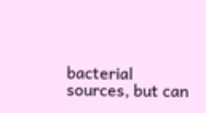bacterial sources, but can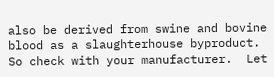also be derived from swine and bovine blood as a slaughterhouse byproduct.  So check with your manufacturer.  Let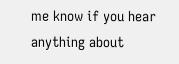me know if you hear anything about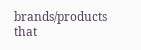brands/products that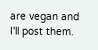are vegan and I'll post them.